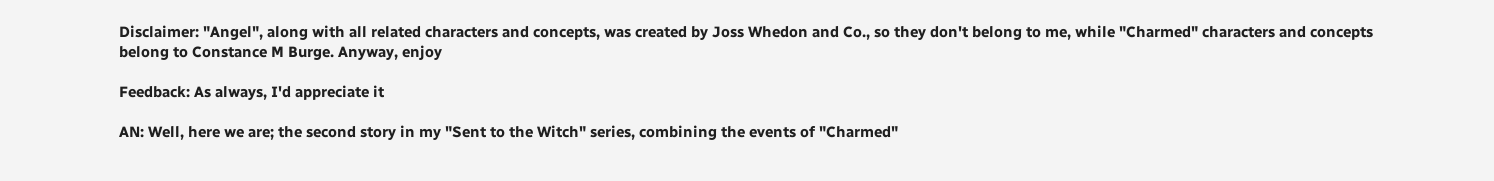Disclaimer: "Angel", along with all related characters and concepts, was created by Joss Whedon and Co., so they don't belong to me, while "Charmed" characters and concepts belong to Constance M Burge. Anyway, enjoy

Feedback: As always, I'd appreciate it

AN: Well, here we are; the second story in my "Sent to the Witch" series, combining the events of "Charmed"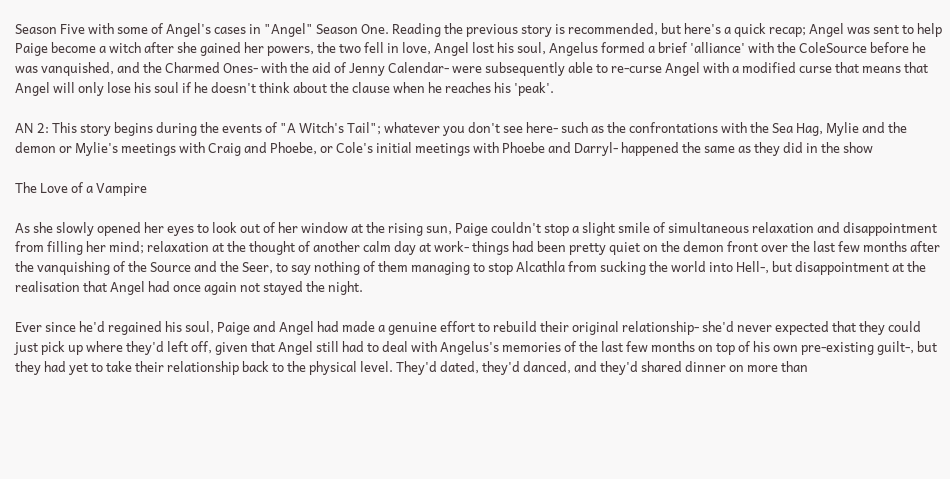Season Five with some of Angel's cases in "Angel" Season One. Reading the previous story is recommended, but here's a quick recap; Angel was sent to help Paige become a witch after she gained her powers, the two fell in love, Angel lost his soul, Angelus formed a brief 'alliance' with the ColeSource before he was vanquished, and the Charmed Ones- with the aid of Jenny Calendar- were subsequently able to re-curse Angel with a modified curse that means that Angel will only lose his soul if he doesn't think about the clause when he reaches his 'peak'.

AN 2: This story begins during the events of "A Witch's Tail"; whatever you don't see here- such as the confrontations with the Sea Hag, Mylie and the demon or Mylie's meetings with Craig and Phoebe, or Cole's initial meetings with Phoebe and Darryl- happened the same as they did in the show

The Love of a Vampire

As she slowly opened her eyes to look out of her window at the rising sun, Paige couldn't stop a slight smile of simultaneous relaxation and disappointment from filling her mind; relaxation at the thought of another calm day at work- things had been pretty quiet on the demon front over the last few months after the vanquishing of the Source and the Seer, to say nothing of them managing to stop Alcathla from sucking the world into Hell-, but disappointment at the realisation that Angel had once again not stayed the night.

Ever since he'd regained his soul, Paige and Angel had made a genuine effort to rebuild their original relationship- she'd never expected that they could just pick up where they'd left off, given that Angel still had to deal with Angelus's memories of the last few months on top of his own pre-existing guilt-, but they had yet to take their relationship back to the physical level. They'd dated, they'd danced, and they'd shared dinner on more than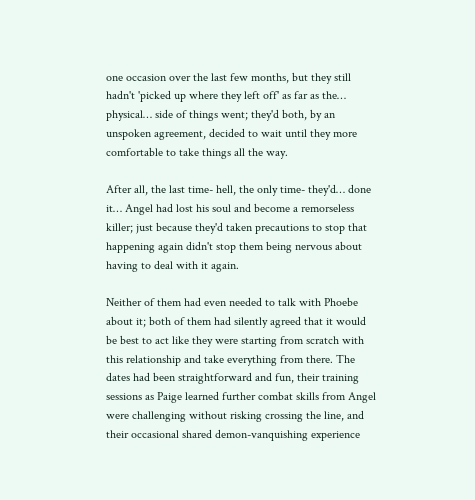one occasion over the last few months, but they still hadn't 'picked up where they left off' as far as the… physical… side of things went; they'd both, by an unspoken agreement, decided to wait until they more comfortable to take things all the way.

After all, the last time- hell, the only time- they'd… done it… Angel had lost his soul and become a remorseless killer; just because they'd taken precautions to stop that happening again didn't stop them being nervous about having to deal with it again.

Neither of them had even needed to talk with Phoebe about it; both of them had silently agreed that it would be best to act like they were starting from scratch with this relationship and take everything from there. The dates had been straightforward and fun, their training sessions as Paige learned further combat skills from Angel were challenging without risking crossing the line, and their occasional shared demon-vanquishing experience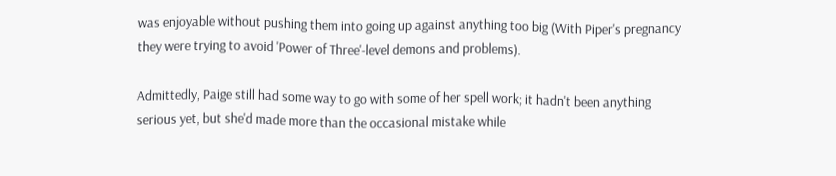was enjoyable without pushing them into going up against anything too big (With Piper's pregnancy they were trying to avoid 'Power of Three'-level demons and problems).

Admittedly, Paige still had some way to go with some of her spell work; it hadn't been anything serious yet, but she'd made more than the occasional mistake while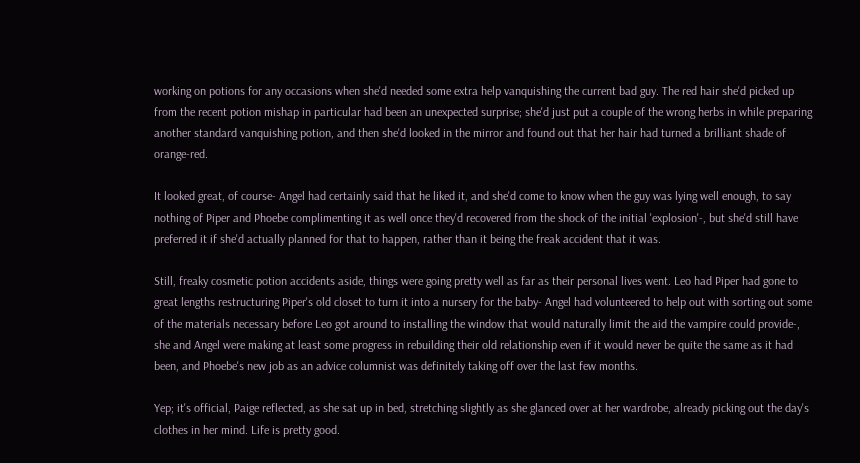working on potions for any occasions when she'd needed some extra help vanquishing the current bad guy. The red hair she'd picked up from the recent potion mishap in particular had been an unexpected surprise; she'd just put a couple of the wrong herbs in while preparing another standard vanquishing potion, and then she'd looked in the mirror and found out that her hair had turned a brilliant shade of orange-red.

It looked great, of course- Angel had certainly said that he liked it, and she'd come to know when the guy was lying well enough, to say nothing of Piper and Phoebe complimenting it as well once they'd recovered from the shock of the initial 'explosion'-, but she'd still have preferred it if she'd actually planned for that to happen, rather than it being the freak accident that it was.

Still, freaky cosmetic potion accidents aside, things were going pretty well as far as their personal lives went. Leo had Piper had gone to great lengths restructuring Piper's old closet to turn it into a nursery for the baby- Angel had volunteered to help out with sorting out some of the materials necessary before Leo got around to installing the window that would naturally limit the aid the vampire could provide-, she and Angel were making at least some progress in rebuilding their old relationship even if it would never be quite the same as it had been, and Phoebe's new job as an advice columnist was definitely taking off over the last few months.

Yep; it's official, Paige reflected, as she sat up in bed, stretching slightly as she glanced over at her wardrobe, already picking out the day's clothes in her mind. Life is pretty good.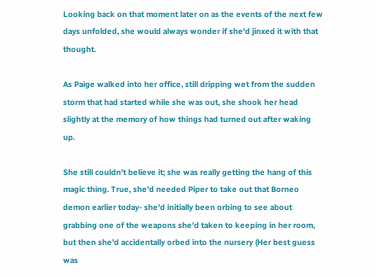Looking back on that moment later on as the events of the next few days unfolded, she would always wonder if she'd jinxed it with that thought.

As Paige walked into her office, still dripping wet from the sudden storm that had started while she was out, she shook her head slightly at the memory of how things had turned out after waking up.

She still couldn't believe it; she was really getting the hang of this magic thing. True, she'd needed Piper to take out that Borneo demon earlier today- she'd initially been orbing to see about grabbing one of the weapons she'd taken to keeping in her room, but then she'd accidentally orbed into the nursery (Her best guess was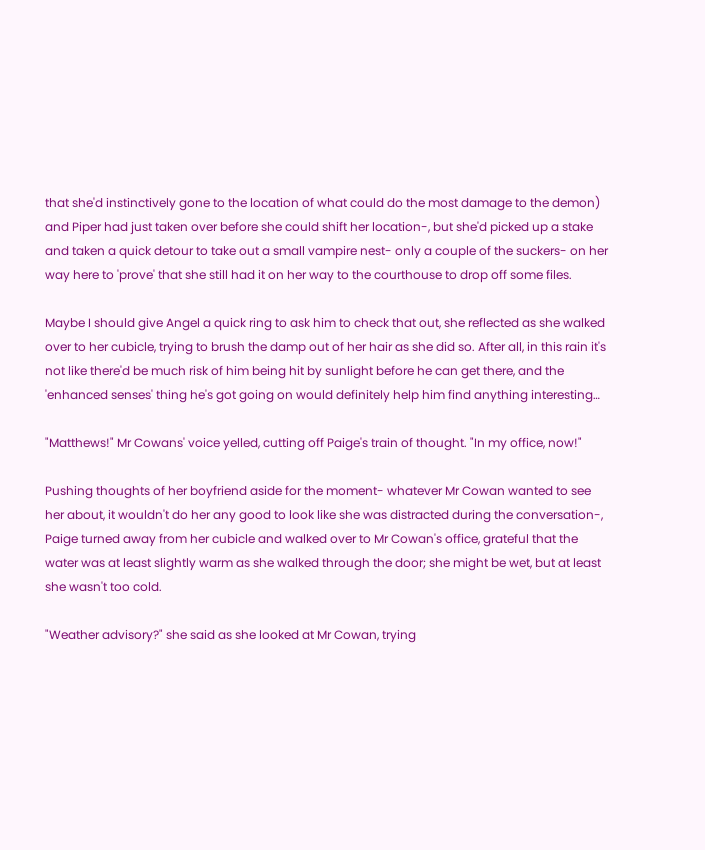that she'd instinctively gone to the location of what could do the most damage to the demon) and Piper had just taken over before she could shift her location-, but she'd picked up a stake and taken a quick detour to take out a small vampire nest- only a couple of the suckers- on her way here to 'prove' that she still had it on her way to the courthouse to drop off some files.

Maybe I should give Angel a quick ring to ask him to check that out, she reflected as she walked over to her cubicle, trying to brush the damp out of her hair as she did so. After all, in this rain it's not like there'd be much risk of him being hit by sunlight before he can get there, and the 'enhanced senses' thing he's got going on would definitely help him find anything interesting…

"Matthews!" Mr Cowans' voice yelled, cutting off Paige's train of thought. "In my office, now!"

Pushing thoughts of her boyfriend aside for the moment- whatever Mr Cowan wanted to see her about, it wouldn't do her any good to look like she was distracted during the conversation-, Paige turned away from her cubicle and walked over to Mr Cowan's office, grateful that the water was at least slightly warm as she walked through the door; she might be wet, but at least she wasn't too cold.

"Weather advisory?" she said as she looked at Mr Cowan, trying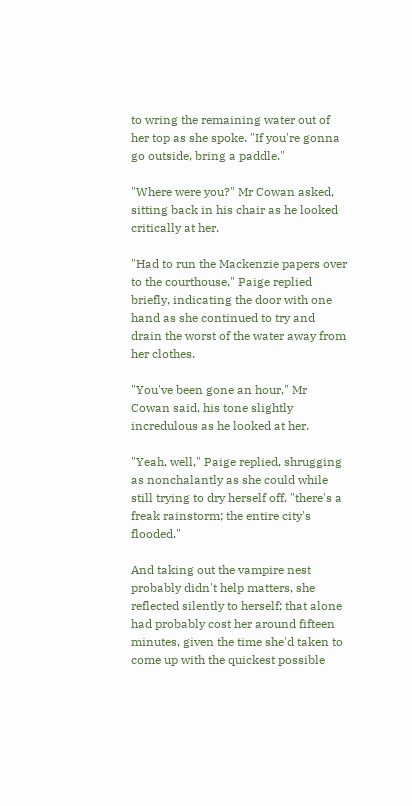to wring the remaining water out of her top as she spoke. "If you're gonna go outside, bring a paddle."

"Where were you?" Mr Cowan asked, sitting back in his chair as he looked critically at her.

"Had to run the Mackenzie papers over to the courthouse," Paige replied briefly, indicating the door with one hand as she continued to try and drain the worst of the water away from her clothes.

"You've been gone an hour," Mr Cowan said, his tone slightly incredulous as he looked at her.

"Yeah, well," Paige replied, shrugging as nonchalantly as she could while still trying to dry herself off, "there's a freak rainstorm; the entire city's flooded."

And taking out the vampire nest probably didn't help matters, she reflected silently to herself; that alone had probably cost her around fifteen minutes, given the time she'd taken to come up with the quickest possible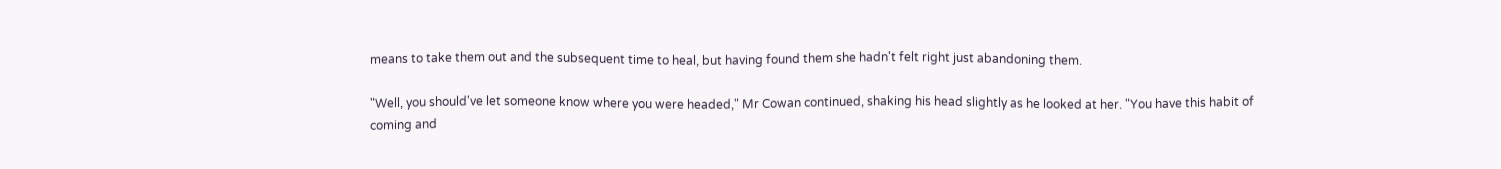means to take them out and the subsequent time to heal, but having found them she hadn't felt right just abandoning them.

"Well, you should've let someone know where you were headed," Mr Cowan continued, shaking his head slightly as he looked at her. "You have this habit of coming and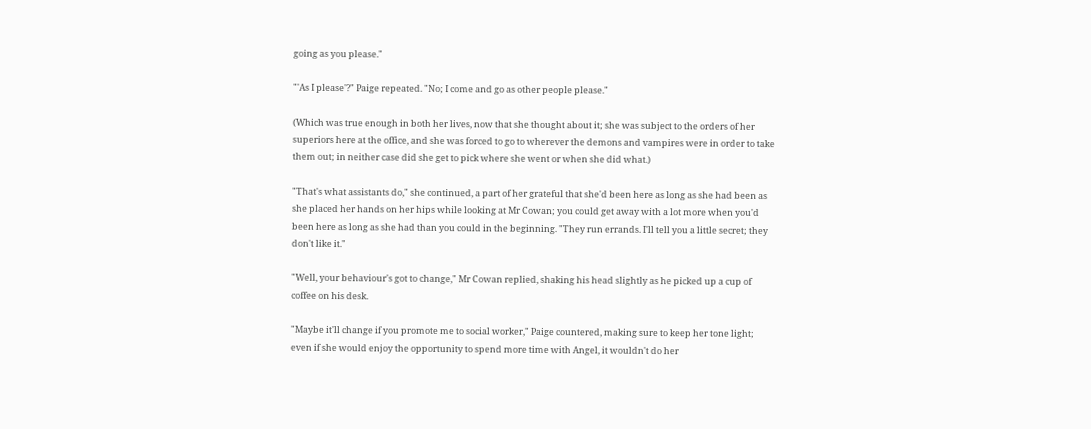going as you please."

"'As I please'?" Paige repeated. "No; I come and go as other people please."

(Which was true enough in both her lives, now that she thought about it; she was subject to the orders of her superiors here at the office, and she was forced to go to wherever the demons and vampires were in order to take them out; in neither case did she get to pick where she went or when she did what.)

"That's what assistants do," she continued, a part of her grateful that she'd been here as long as she had been as she placed her hands on her hips while looking at Mr Cowan; you could get away with a lot more when you'd been here as long as she had than you could in the beginning. "They run errands. I'll tell you a little secret; they don't like it."

"Well, your behaviour's got to change," Mr Cowan replied, shaking his head slightly as he picked up a cup of coffee on his desk.

"Maybe it'll change if you promote me to social worker," Paige countered, making sure to keep her tone light; even if she would enjoy the opportunity to spend more time with Angel, it wouldn't do her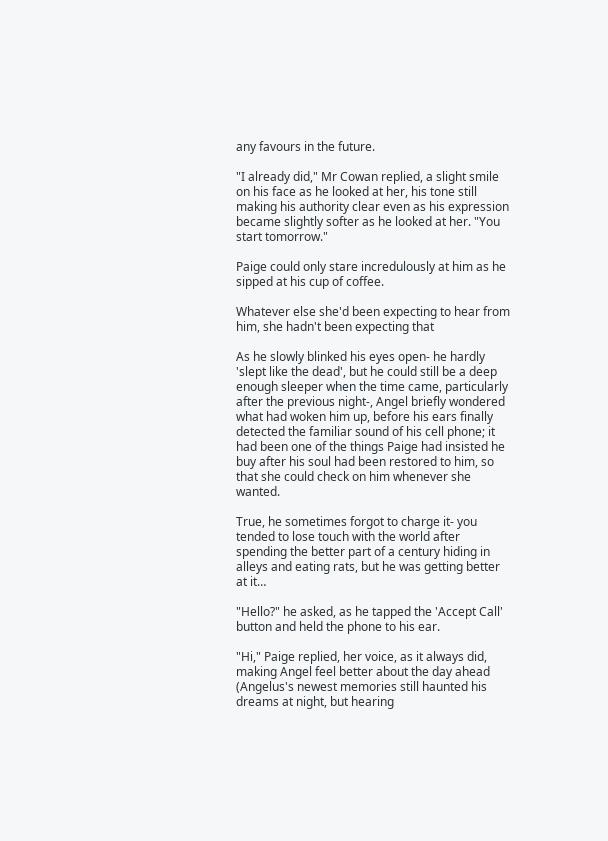any favours in the future.

"I already did," Mr Cowan replied, a slight smile on his face as he looked at her, his tone still making his authority clear even as his expression became slightly softer as he looked at her. "You start tomorrow."

Paige could only stare incredulously at him as he sipped at his cup of coffee.

Whatever else she'd been expecting to hear from him, she hadn't been expecting that

As he slowly blinked his eyes open- he hardly 'slept like the dead', but he could still be a deep enough sleeper when the time came, particularly after the previous night-, Angel briefly wondered what had woken him up, before his ears finally detected the familiar sound of his cell phone; it had been one of the things Paige had insisted he buy after his soul had been restored to him, so that she could check on him whenever she wanted.

True, he sometimes forgot to charge it- you tended to lose touch with the world after spending the better part of a century hiding in alleys and eating rats, but he was getting better at it…

"Hello?" he asked, as he tapped the 'Accept Call' button and held the phone to his ear.

"Hi," Paige replied, her voice, as it always did, making Angel feel better about the day ahead (Angelus's newest memories still haunted his dreams at night, but hearing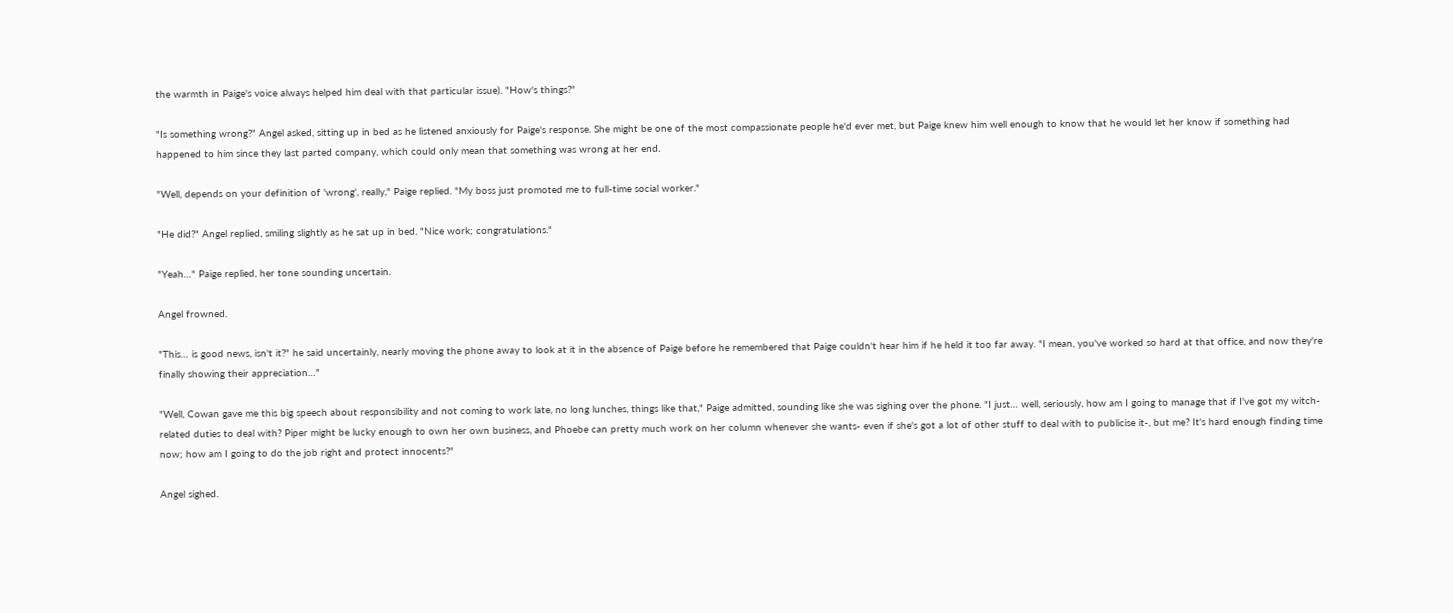the warmth in Paige's voice always helped him deal with that particular issue). "How's things?"

"Is something wrong?" Angel asked, sitting up in bed as he listened anxiously for Paige's response. She might be one of the most compassionate people he'd ever met, but Paige knew him well enough to know that he would let her know if something had happened to him since they last parted company, which could only mean that something was wrong at her end.

"Well, depends on your definition of 'wrong', really," Paige replied. "My boss just promoted me to full-time social worker."

"He did?" Angel replied, smiling slightly as he sat up in bed. "Nice work; congratulations."

"Yeah…" Paige replied, her tone sounding uncertain.

Angel frowned.

"This… is good news, isn't it?" he said uncertainly, nearly moving the phone away to look at it in the absence of Paige before he remembered that Paige couldn't hear him if he held it too far away. "I mean, you've worked so hard at that office, and now they're finally showing their appreciation…"

"Well, Cowan gave me this big speech about responsibility and not coming to work late, no long lunches, things like that," Paige admitted, sounding like she was sighing over the phone. "I just… well, seriously, how am I going to manage that if I've got my witch-related duties to deal with? Piper might be lucky enough to own her own business, and Phoebe can pretty much work on her column whenever she wants- even if she's got a lot of other stuff to deal with to publicise it-, but me? It's hard enough finding time now; how am I going to do the job right and protect innocents?"

Angel sighed.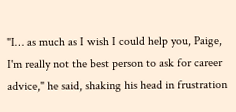"I… as much as I wish I could help you, Paige, I'm really not the best person to ask for career advice," he said, shaking his head in frustration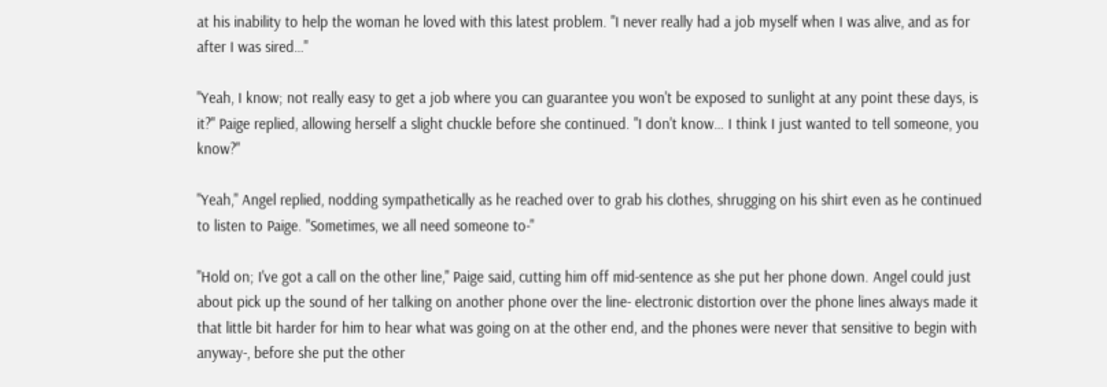at his inability to help the woman he loved with this latest problem. "I never really had a job myself when I was alive, and as for after I was sired…"

"Yeah, I know; not really easy to get a job where you can guarantee you won't be exposed to sunlight at any point these days, is it?" Paige replied, allowing herself a slight chuckle before she continued. "I don't know… I think I just wanted to tell someone, you know?"

"Yeah," Angel replied, nodding sympathetically as he reached over to grab his clothes, shrugging on his shirt even as he continued to listen to Paige. "Sometimes, we all need someone to-"

"Hold on; I've got a call on the other line," Paige said, cutting him off mid-sentence as she put her phone down. Angel could just about pick up the sound of her talking on another phone over the line- electronic distortion over the phone lines always made it that little bit harder for him to hear what was going on at the other end, and the phones were never that sensitive to begin with anyway-, before she put the other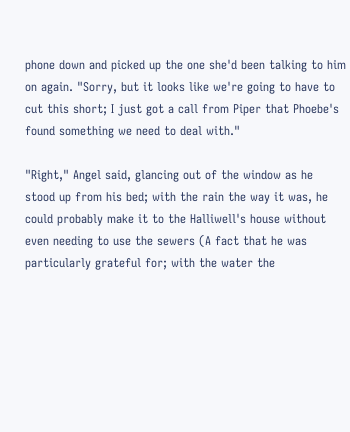phone down and picked up the one she'd been talking to him on again. "Sorry, but it looks like we're going to have to cut this short; I just got a call from Piper that Phoebe's found something we need to deal with."

"Right," Angel said, glancing out of the window as he stood up from his bed; with the rain the way it was, he could probably make it to the Halliwell's house without even needing to use the sewers (A fact that he was particularly grateful for; with the water the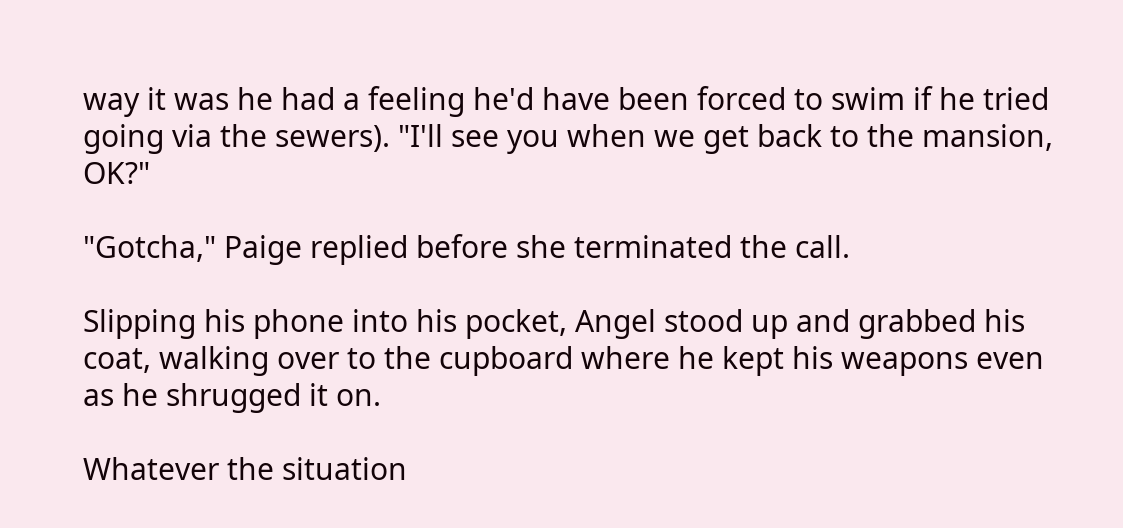way it was he had a feeling he'd have been forced to swim if he tried going via the sewers). "I'll see you when we get back to the mansion, OK?"

"Gotcha," Paige replied before she terminated the call.

Slipping his phone into his pocket, Angel stood up and grabbed his coat, walking over to the cupboard where he kept his weapons even as he shrugged it on.

Whatever the situation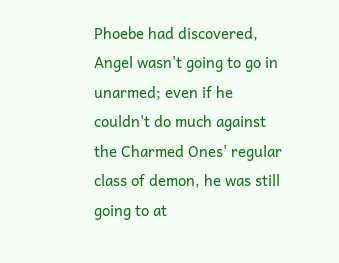Phoebe had discovered, Angel wasn't going to go in unarmed; even if he couldn't do much against the Charmed Ones' regular class of demon, he was still going to at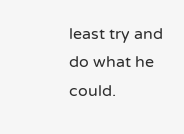least try and do what he could.